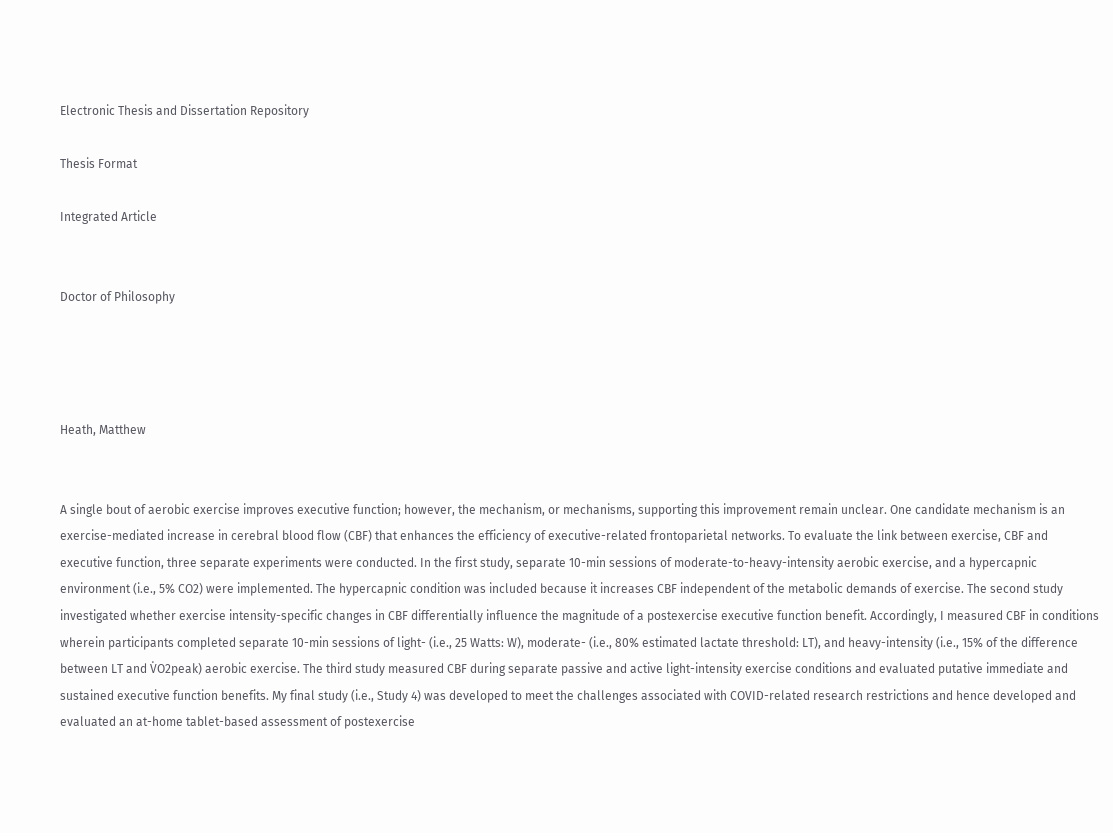Electronic Thesis and Dissertation Repository

Thesis Format

Integrated Article


Doctor of Philosophy




Heath, Matthew


A single bout of aerobic exercise improves executive function; however, the mechanism, or mechanisms, supporting this improvement remain unclear. One candidate mechanism is an exercise-mediated increase in cerebral blood flow (CBF) that enhances the efficiency of executive-related frontoparietal networks. To evaluate the link between exercise, CBF and executive function, three separate experiments were conducted. In the first study, separate 10-min sessions of moderate-to-heavy-intensity aerobic exercise, and a hypercapnic environment (i.e., 5% CO2) were implemented. The hypercapnic condition was included because it increases CBF independent of the metabolic demands of exercise. The second study investigated whether exercise intensity-specific changes in CBF differentially influence the magnitude of a postexercise executive function benefit. Accordingly, I measured CBF in conditions wherein participants completed separate 10-min sessions of light- (i.e., 25 Watts: W), moderate- (i.e., 80% estimated lactate threshold: LT), and heavy-intensity (i.e., 15% of the difference between LT and V̇O2peak) aerobic exercise. The third study measured CBF during separate passive and active light-intensity exercise conditions and evaluated putative immediate and sustained executive function benefits. My final study (i.e., Study 4) was developed to meet the challenges associated with COVID-related research restrictions and hence developed and evaluated an at-home tablet-based assessment of postexercise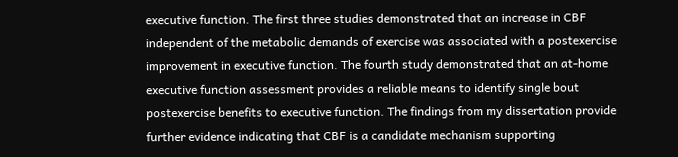executive function. The first three studies demonstrated that an increase in CBF independent of the metabolic demands of exercise was associated with a postexercise improvement in executive function. The fourth study demonstrated that an at-home executive function assessment provides a reliable means to identify single bout postexercise benefits to executive function. The findings from my dissertation provide further evidence indicating that CBF is a candidate mechanism supporting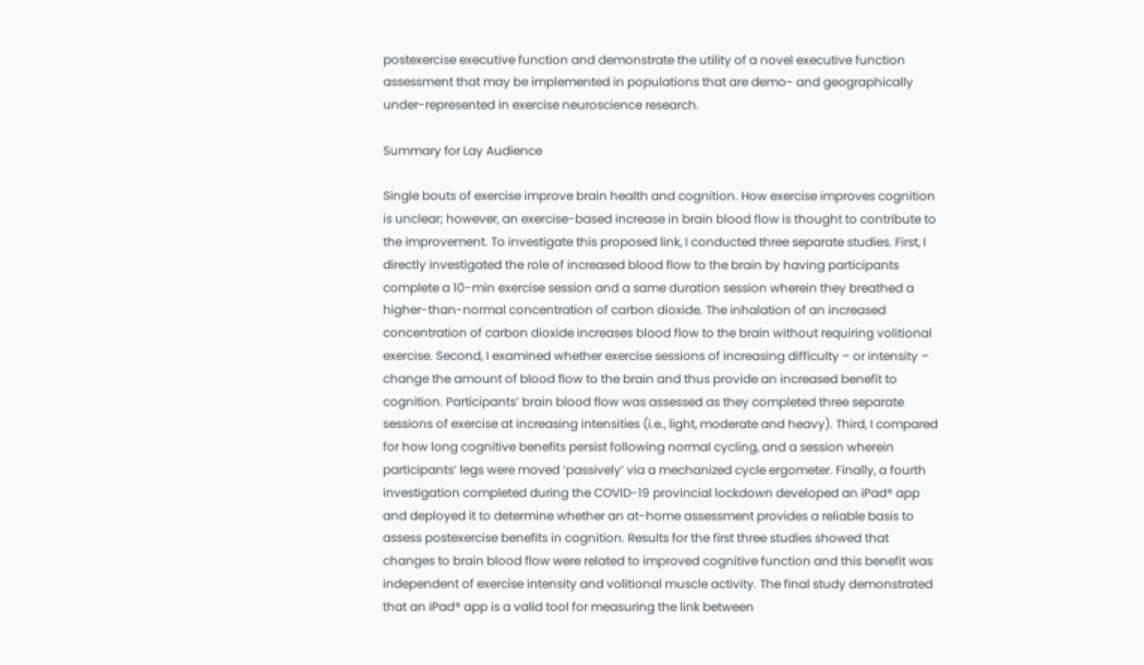postexercise executive function and demonstrate the utility of a novel executive function assessment that may be implemented in populations that are demo- and geographically under-represented in exercise neuroscience research.

Summary for Lay Audience

Single bouts of exercise improve brain health and cognition. How exercise improves cognition is unclear; however, an exercise-based increase in brain blood flow is thought to contribute to the improvement. To investigate this proposed link, I conducted three separate studies. First, I directly investigated the role of increased blood flow to the brain by having participants complete a 10-min exercise session and a same duration session wherein they breathed a higher-than-normal concentration of carbon dioxide. The inhalation of an increased concentration of carbon dioxide increases blood flow to the brain without requiring volitional exercise. Second, I examined whether exercise sessions of increasing difficulty – or intensity – change the amount of blood flow to the brain and thus provide an increased benefit to cognition. Participants’ brain blood flow was assessed as they completed three separate sessions of exercise at increasing intensities (i.e., light, moderate and heavy). Third, I compared for how long cognitive benefits persist following normal cycling, and a session wherein participants’ legs were moved ‘passively’ via a mechanized cycle ergometer. Finally, a fourth investigation completed during the COVID-19 provincial lockdown developed an iPad® app and deployed it to determine whether an at-home assessment provides a reliable basis to assess postexercise benefits in cognition. Results for the first three studies showed that changes to brain blood flow were related to improved cognitive function and this benefit was independent of exercise intensity and volitional muscle activity. The final study demonstrated that an iPad® app is a valid tool for measuring the link between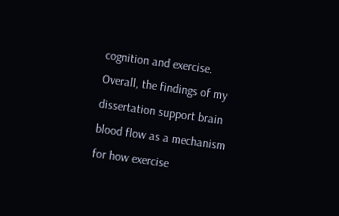cognition and exercise. Overall, the findings of my dissertation support brain blood flow as a mechanism for how exercise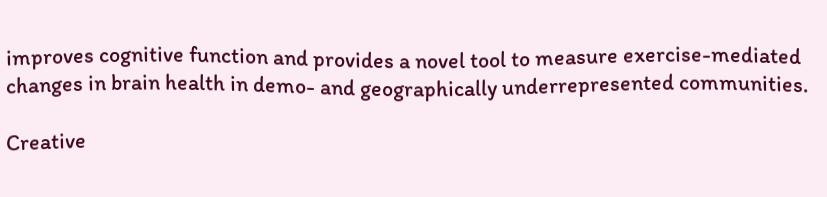improves cognitive function and provides a novel tool to measure exercise-mediated changes in brain health in demo- and geographically underrepresented communities.

Creative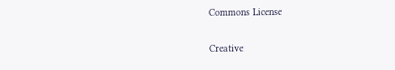Commons License

Creative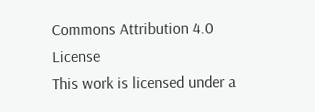Commons Attribution 4.0 License
This work is licensed under a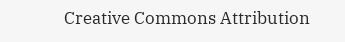Creative Commons Attribution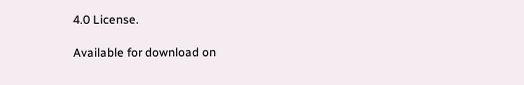4.0 License.

Available for download on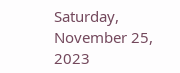Saturday, November 25, 2023